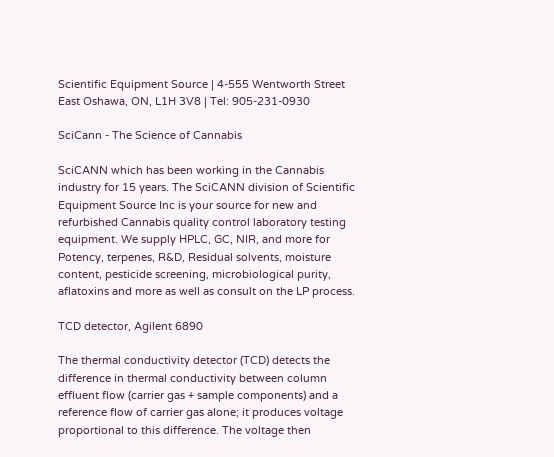Scientific Equipment Source | 4-555 Wentworth Street East Oshawa, ON, L1H 3V8 | Tel: 905-231-0930

SciCann - The Science of Cannabis

SciCANN which has been working in the Cannabis industry for 15 years. The SciCANN division of Scientific Equipment Source Inc is your source for new and refurbished Cannabis quality control laboratory testing equipment. We supply HPLC, GC, NIR, and more for Potency, terpenes, R&D, Residual solvents, moisture content, pesticide screening, microbiological purity, aflatoxins and more as well as consult on the LP process.

TCD detector, Agilent 6890

The thermal conductivity detector (TCD) detects the difference in thermal conductivity between column effluent flow (carrier gas + sample components) and a reference flow of carrier gas alone; it produces voltage proportional to this difference. The voltage then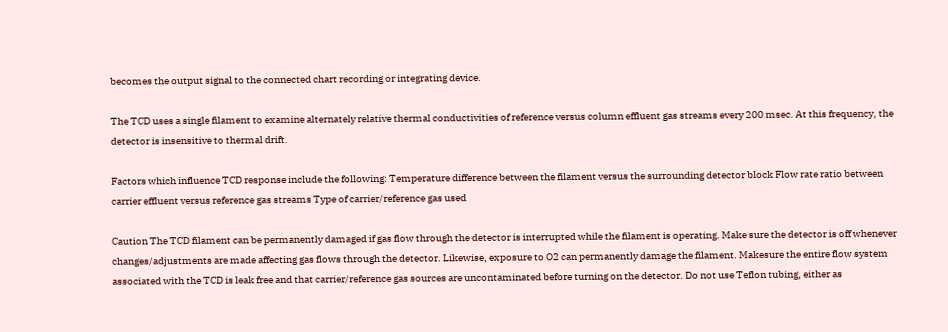becomes the output signal to the connected chart recording or integrating device.

The TCD uses a single filament to examine alternately relative thermal conductivities of reference versus column effluent gas streams every 200 msec. At this frequency, the detector is insensitive to thermal drift.

Factors which influence TCD response include the following: Temperature difference between the filament versus the surrounding detector block Flow rate ratio between carrier effluent versus reference gas streams Type of carrier/reference gas used

Caution The TCD filament can be permanently damaged if gas flow through the detector is interrupted while the filament is operating. Make sure the detector is off whenever changes/adjustments are made affecting gas flows through the detector. Likewise, exposure to O2 can permanently damage the filament. Makesure the entire flow system associated with the TCD is leak free and that carrier/reference gas sources are uncontaminated before turning on the detector. Do not use Teflon tubing, either as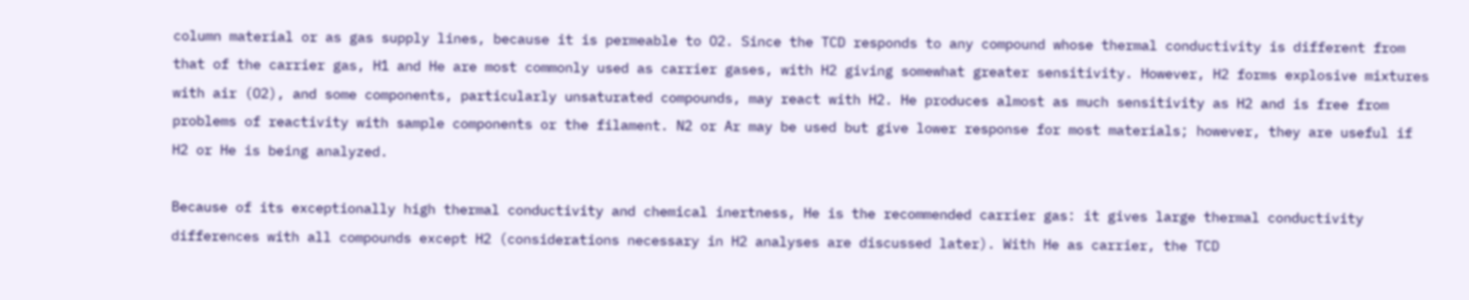column material or as gas supply lines, because it is permeable to O2. Since the TCD responds to any compound whose thermal conductivity is different from that of the carrier gas, H1 and He are most commonly used as carrier gases, with H2 giving somewhat greater sensitivity. However, H2 forms explosive mixtures with air (O2), and some components, particularly unsaturated compounds, may react with H2. He produces almost as much sensitivity as H2 and is free from problems of reactivity with sample components or the filament. N2 or Ar may be used but give lower response for most materials; however, they are useful if H2 or He is being analyzed.

Because of its exceptionally high thermal conductivity and chemical inertness, He is the recommended carrier gas: it gives large thermal conductivity differences with all compounds except H2 (considerations necessary in H2 analyses are discussed later). With He as carrier, the TCD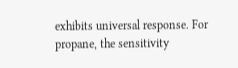exhibits universal response. For propane, the sensitivity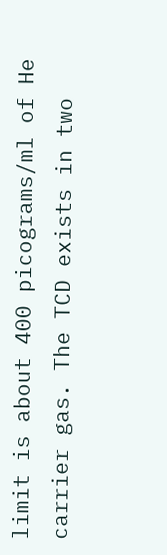limit is about 400 picograms/ml of He carrier gas. The TCD exists in two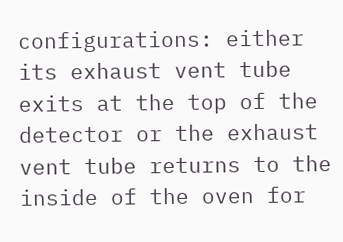configurations: either its exhaust vent tube exits at the top of the detector or the exhaust vent tube returns to the inside of the oven for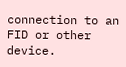connection to an FID or other device.